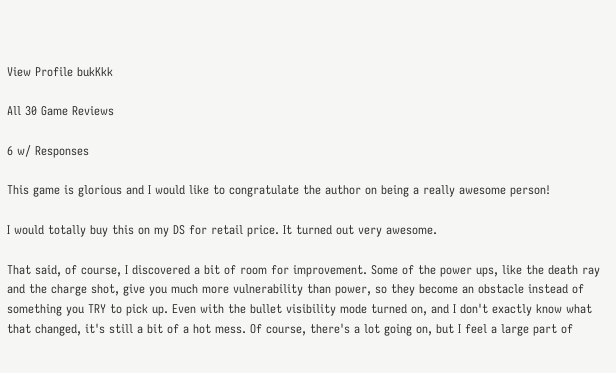View Profile bukKkk

All 30 Game Reviews

6 w/ Responses

This game is glorious and I would like to congratulate the author on being a really awesome person!

I would totally buy this on my DS for retail price. It turned out very awesome.

That said, of course, I discovered a bit of room for improvement. Some of the power ups, like the death ray and the charge shot, give you much more vulnerability than power, so they become an obstacle instead of something you TRY to pick up. Even with the bullet visibility mode turned on, and I don't exactly know what that changed, it's still a bit of a hot mess. Of course, there's a lot going on, but I feel a large part of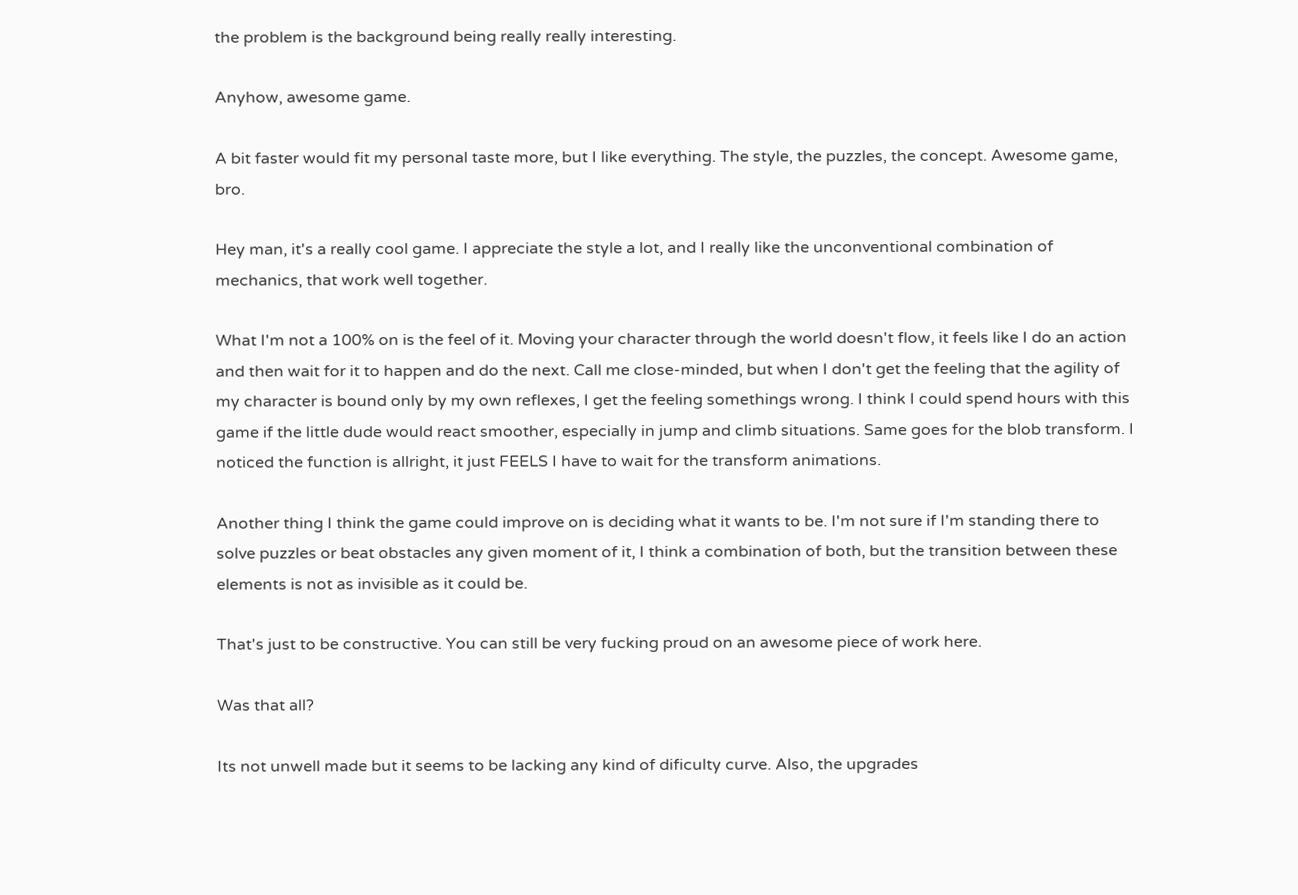the problem is the background being really really interesting.

Anyhow, awesome game.

A bit faster would fit my personal taste more, but I like everything. The style, the puzzles, the concept. Awesome game, bro.

Hey man, it's a really cool game. I appreciate the style a lot, and I really like the unconventional combination of mechanics, that work well together.

What I'm not a 100% on is the feel of it. Moving your character through the world doesn't flow, it feels like I do an action and then wait for it to happen and do the next. Call me close-minded, but when I don't get the feeling that the agility of my character is bound only by my own reflexes, I get the feeling somethings wrong. I think I could spend hours with this game if the little dude would react smoother, especially in jump and climb situations. Same goes for the blob transform. I noticed the function is allright, it just FEELS I have to wait for the transform animations.

Another thing I think the game could improve on is deciding what it wants to be. I'm not sure if I'm standing there to solve puzzles or beat obstacles any given moment of it, I think a combination of both, but the transition between these elements is not as invisible as it could be.

That's just to be constructive. You can still be very fucking proud on an awesome piece of work here.

Was that all?

Its not unwell made but it seems to be lacking any kind of dificulty curve. Also, the upgrades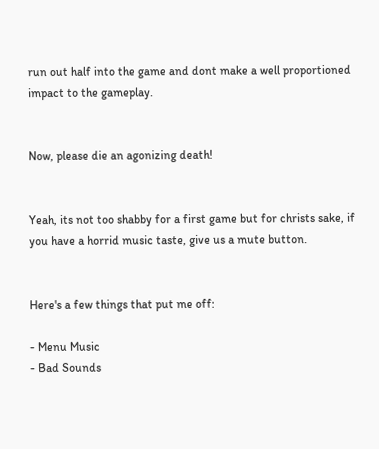run out half into the game and dont make a well proportioned impact to the gameplay.


Now, please die an agonizing death!


Yeah, its not too shabby for a first game but for christs sake, if you have a horrid music taste, give us a mute button.


Here's a few things that put me off:

- Menu Music
- Bad Sounds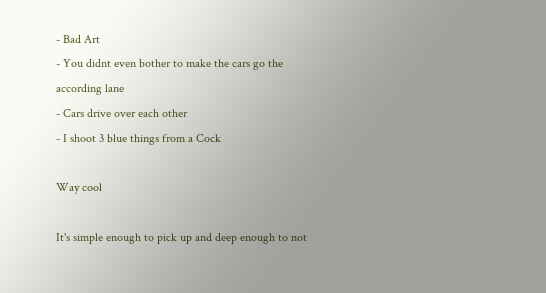- Bad Art
- You didnt even bother to make the cars go the according lane
- Cars drive over each other
- I shoot 3 blue things from a Cock

Way cool

It's simple enough to pick up and deep enough to not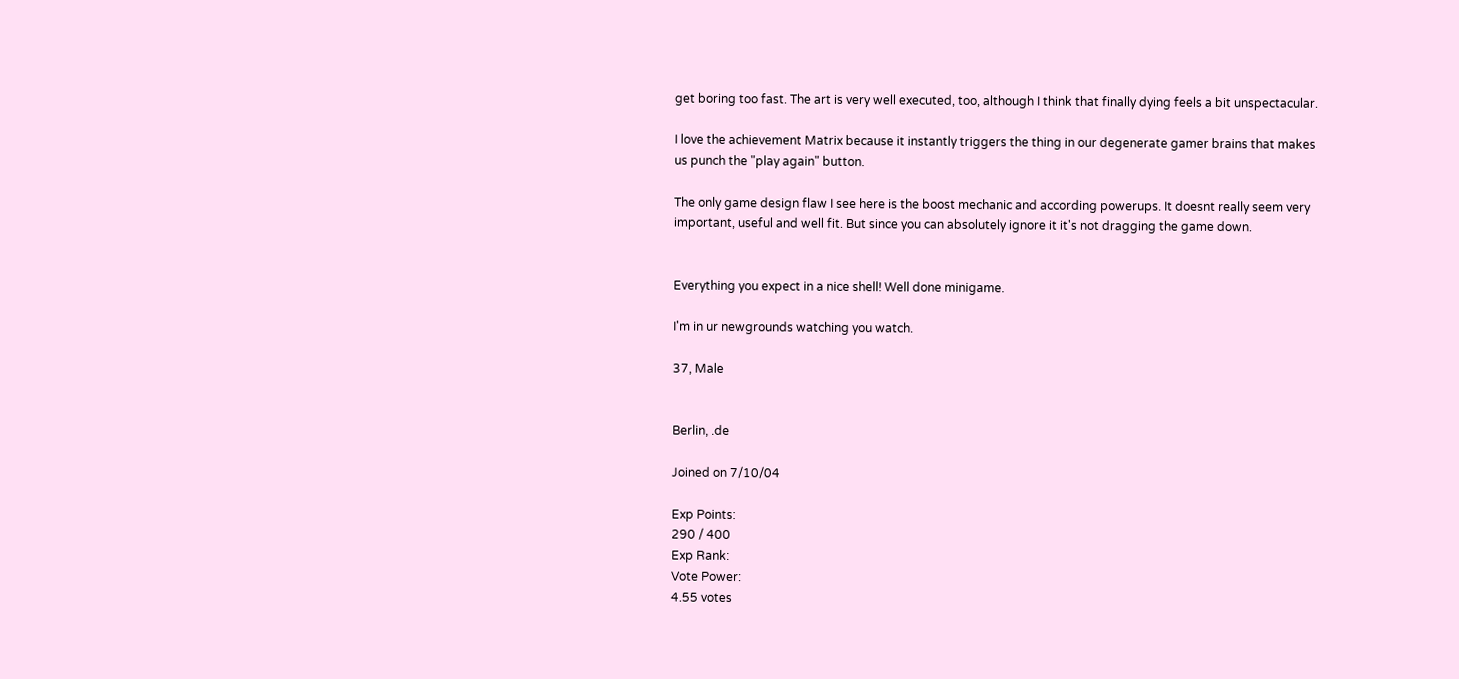get boring too fast. The art is very well executed, too, although I think that finally dying feels a bit unspectacular.

I love the achievement Matrix because it instantly triggers the thing in our degenerate gamer brains that makes us punch the "play again" button.

The only game design flaw I see here is the boost mechanic and according powerups. It doesnt really seem very important, useful and well fit. But since you can absolutely ignore it it's not dragging the game down.


Everything you expect in a nice shell! Well done minigame.

I'm in ur newgrounds watching you watch.

37, Male


Berlin, .de

Joined on 7/10/04

Exp Points:
290 / 400
Exp Rank:
Vote Power:
4.55 votes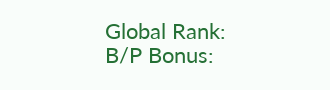Global Rank:
B/P Bonus: